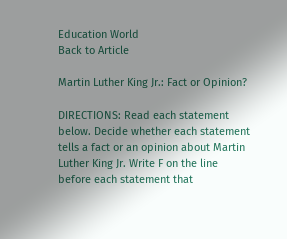Education World
Back to Article

Martin Luther King Jr.: Fact or Opinion?

DIRECTIONS: Read each statement below. Decide whether each statement tells a fact or an opinion about Martin Luther King Jr. Write F on the line before each statement that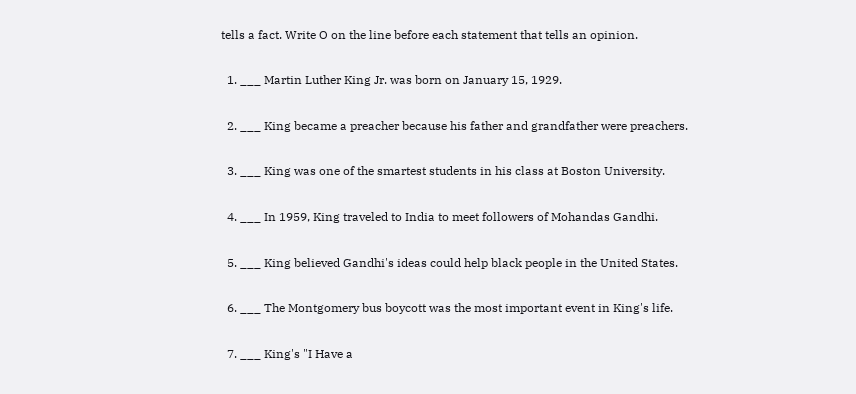tells a fact. Write O on the line before each statement that tells an opinion.

  1. ___ Martin Luther King Jr. was born on January 15, 1929.

  2. ___ King became a preacher because his father and grandfather were preachers.

  3. ___ King was one of the smartest students in his class at Boston University.

  4. ___ In 1959, King traveled to India to meet followers of Mohandas Gandhi.

  5. ___ King believed Gandhi's ideas could help black people in the United States.

  6. ___ The Montgomery bus boycott was the most important event in King's life.

  7. ___ King's "I Have a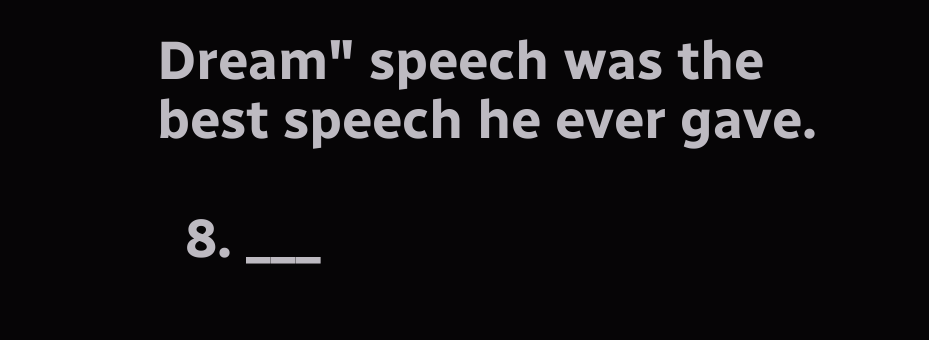Dream" speech was the best speech he ever gave.

  8. ___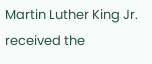Martin Luther King Jr. received the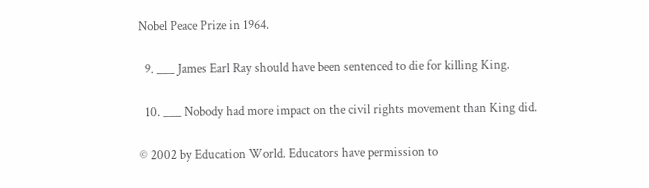Nobel Peace Prize in 1964.

  9. ___ James Earl Ray should have been sentenced to die for killing King.

  10. ___ Nobody had more impact on the civil rights movement than King did.

© 2002 by Education World. Educators have permission to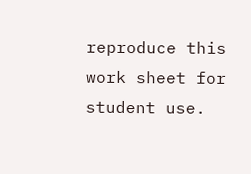reproduce this work sheet for student use.